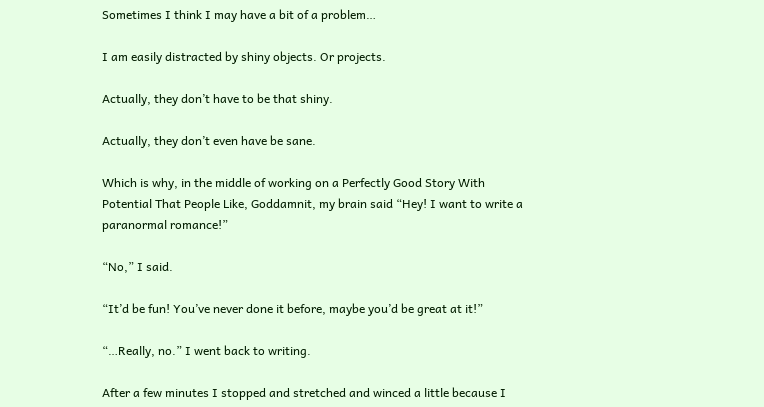Sometimes I think I may have a bit of a problem…

I am easily distracted by shiny objects. Or projects.

Actually, they don’t have to be that shiny.

Actually, they don’t even have be sane.

Which is why, in the middle of working on a Perfectly Good Story With Potential That People Like, Goddamnit, my brain said “Hey! I want to write a paranormal romance!”

“No,” I said.

“It’d be fun! You’ve never done it before, maybe you’d be great at it!”

“…Really, no.” I went back to writing.

After a few minutes I stopped and stretched and winced a little because I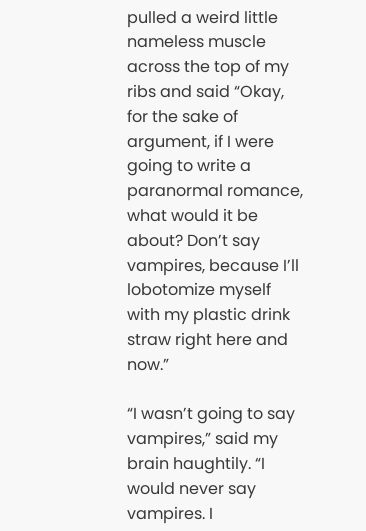pulled a weird little nameless muscle across the top of my ribs and said “Okay, for the sake of argument, if I were going to write a paranormal romance, what would it be about? Don’t say vampires, because I’ll lobotomize myself with my plastic drink straw right here and now.”

“I wasn’t going to say vampires,” said my brain haughtily. “I would never say vampires. I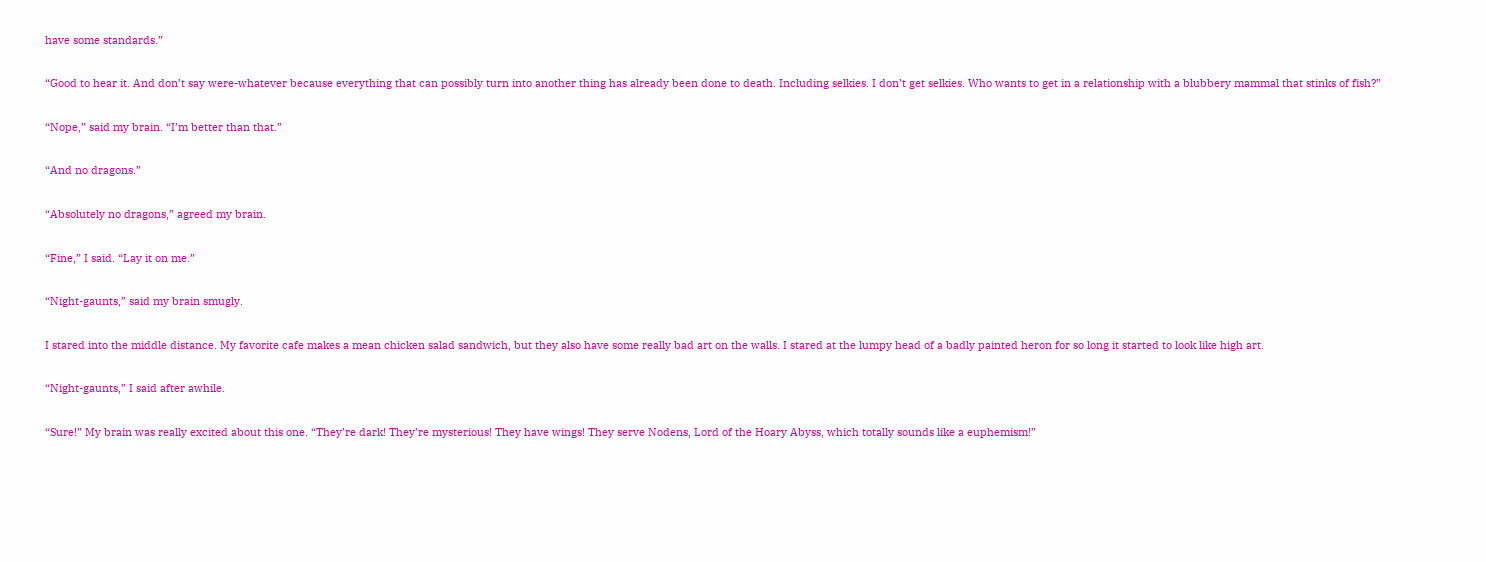have some standards.”

“Good to hear it. And don’t say were-whatever because everything that can possibly turn into another thing has already been done to death. Including selkies. I don’t get selkies. Who wants to get in a relationship with a blubbery mammal that stinks of fish?”

“Nope,” said my brain. “I’m better than that.”

“And no dragons.”

“Absolutely no dragons,” agreed my brain.

“Fine,” I said. “Lay it on me.”

“Night-gaunts,” said my brain smugly.

I stared into the middle distance. My favorite cafe makes a mean chicken salad sandwich, but they also have some really bad art on the walls. I stared at the lumpy head of a badly painted heron for so long it started to look like high art.

“Night-gaunts,” I said after awhile.

“Sure!” My brain was really excited about this one. “They’re dark! They’re mysterious! They have wings! They serve Nodens, Lord of the Hoary Abyss, which totally sounds like a euphemism!”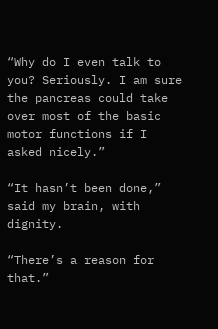“Why do I even talk to you? Seriously. I am sure the pancreas could take over most of the basic motor functions if I asked nicely.”

“It hasn’t been done,” said my brain, with dignity.

“There’s a reason for that.”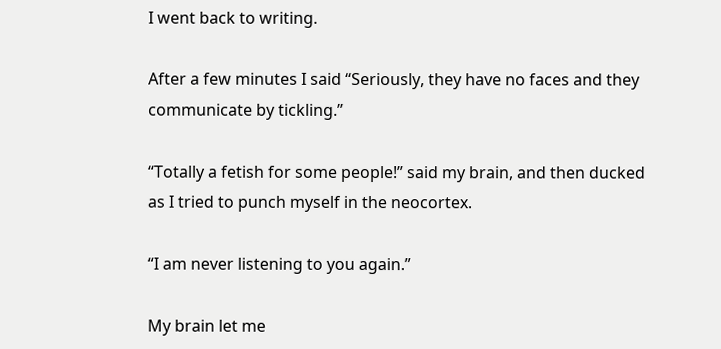I went back to writing.

After a few minutes I said “Seriously, they have no faces and they communicate by tickling.”

“Totally a fetish for some people!” said my brain, and then ducked as I tried to punch myself in the neocortex.

“I am never listening to you again.”

My brain let me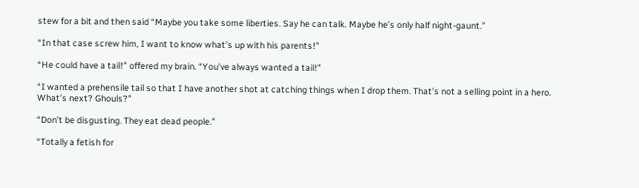stew for a bit and then said “Maybe you take some liberties. Say he can talk. Maybe he’s only half night-gaunt.”

“In that case screw him, I want to know what’s up with his parents!”

“He could have a tail!” offered my brain. “You’ve always wanted a tail!”

“I wanted a prehensile tail so that I have another shot at catching things when I drop them. That’s not a selling point in a hero. What’s next? Ghouls?”

“Don’t be disgusting. They eat dead people.”

“Totally a fetish for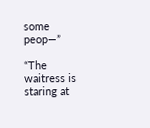some peop—”

“The waitress is staring at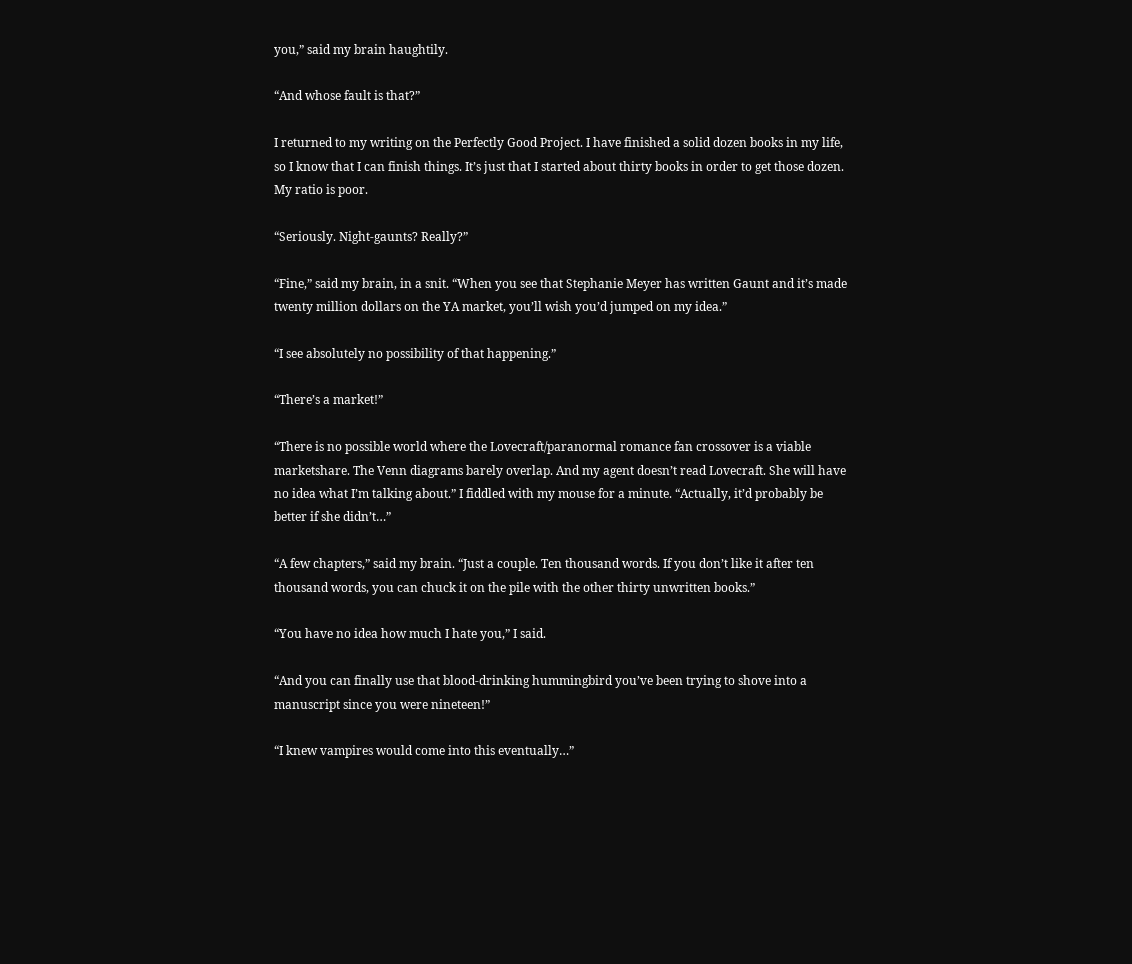you,” said my brain haughtily.

“And whose fault is that?”

I returned to my writing on the Perfectly Good Project. I have finished a solid dozen books in my life, so I know that I can finish things. It’s just that I started about thirty books in order to get those dozen. My ratio is poor.

“Seriously. Night-gaunts? Really?”

“Fine,” said my brain, in a snit. “When you see that Stephanie Meyer has written Gaunt and it’s made twenty million dollars on the YA market, you’ll wish you’d jumped on my idea.”

“I see absolutely no possibility of that happening.”

“There’s a market!”

“There is no possible world where the Lovecraft/paranormal romance fan crossover is a viable marketshare. The Venn diagrams barely overlap. And my agent doesn’t read Lovecraft. She will have no idea what I’m talking about.” I fiddled with my mouse for a minute. “Actually, it’d probably be better if she didn’t…”

“A few chapters,” said my brain. “Just a couple. Ten thousand words. If you don’t like it after ten thousand words, you can chuck it on the pile with the other thirty unwritten books.”

“You have no idea how much I hate you,” I said.

“And you can finally use that blood-drinking hummingbird you’ve been trying to shove into a manuscript since you were nineteen!”

“I knew vampires would come into this eventually…”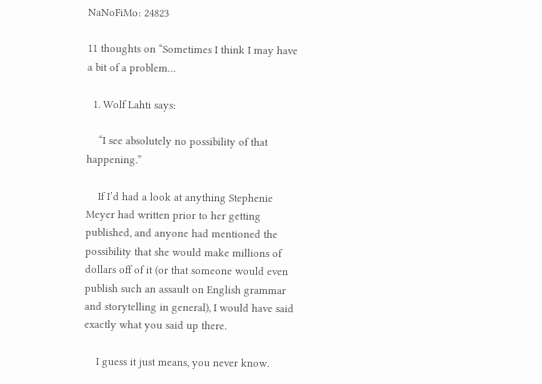NaNoFiMo: 24823

11 thoughts on “Sometimes I think I may have a bit of a problem…

  1. Wolf Lahti says:

    “I see absolutely no possibility of that happening.”

    If I’d had a look at anything Stephenie Meyer had written prior to her getting published, and anyone had mentioned the possibility that she would make millions of dollars off of it (or that someone would even publish such an assault on English grammar and storytelling in general), I would have said exactly what you said up there.

    I guess it just means, you never know.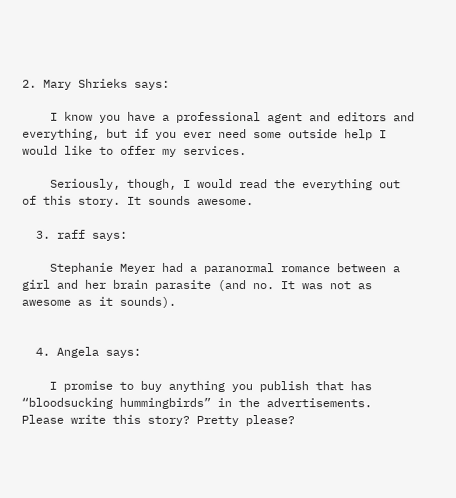2. Mary Shrieks says:

    I know you have a professional agent and editors and everything, but if you ever need some outside help I would like to offer my services.

    Seriously, though, I would read the everything out of this story. It sounds awesome.

  3. raff says:

    Stephanie Meyer had a paranormal romance between a girl and her brain parasite (and no. It was not as awesome as it sounds).


  4. Angela says:

    I promise to buy anything you publish that has “bloodsucking hummingbirds” in the advertisements. Please write this story? Pretty please?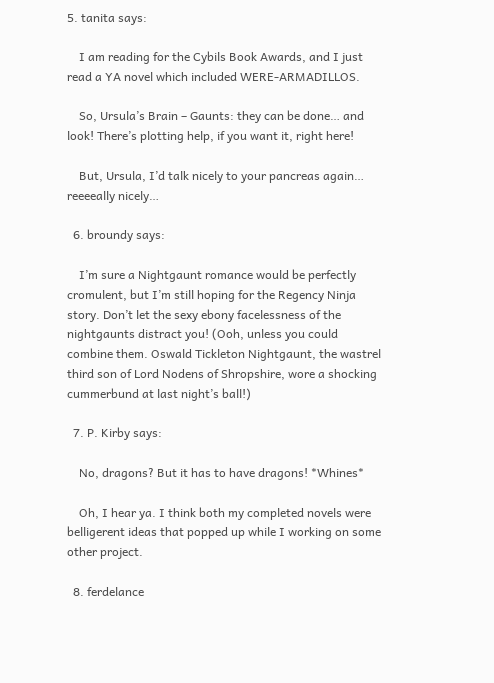5. tanita says:

    I am reading for the Cybils Book Awards, and I just read a YA novel which included WERE-ARMADILLOS.

    So, Ursula’s Brain – Gaunts: they can be done… and look! There’s plotting help, if you want it, right here!

    But, Ursula, I’d talk nicely to your pancreas again… reeeeally nicely…

  6. broundy says:

    I’m sure a Nightgaunt romance would be perfectly cromulent, but I’m still hoping for the Regency Ninja story. Don’t let the sexy ebony facelessness of the nightgaunts distract you! (Ooh, unless you could combine them. Oswald Tickleton Nightgaunt, the wastrel third son of Lord Nodens of Shropshire, wore a shocking cummerbund at last night’s ball!)

  7. P. Kirby says:

    No, dragons? But it has to have dragons! *Whines*

    Oh, I hear ya. I think both my completed novels were belligerent ideas that popped up while I working on some other project.

  8. ferdelance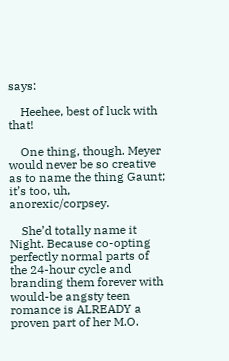says:

    Heehee, best of luck with that!

    One thing, though. Meyer would never be so creative as to name the thing Gaunt; it’s too, uh, anorexic/corpsey.

    She’d totally name it Night. Because co-opting perfectly normal parts of the 24-hour cycle and branding them forever with would-be angsty teen romance is ALREADY a proven part of her M.O.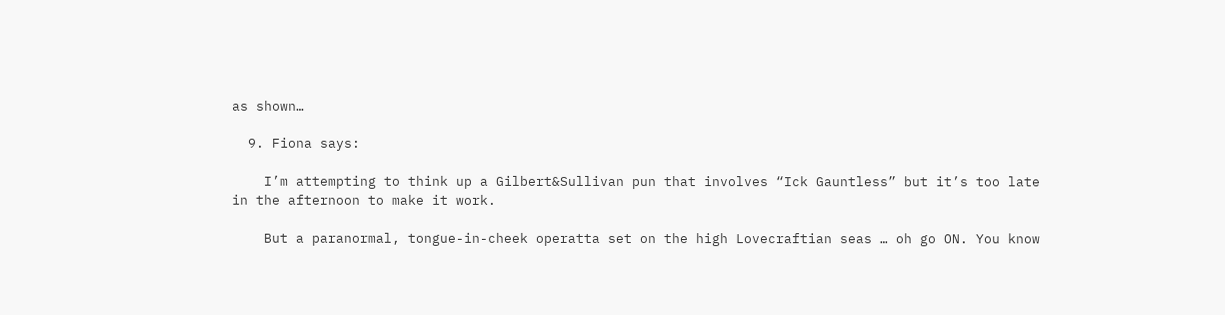as shown…

  9. Fiona says:

    I’m attempting to think up a Gilbert&Sullivan pun that involves “Ick Gauntless” but it’s too late in the afternoon to make it work.

    But a paranormal, tongue-in-cheek operatta set on the high Lovecraftian seas … oh go ON. You know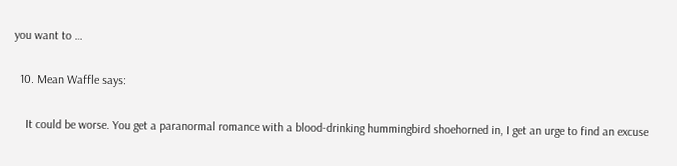you want to …

  10. Mean Waffle says:

    It could be worse. You get a paranormal romance with a blood-drinking hummingbird shoehorned in, I get an urge to find an excuse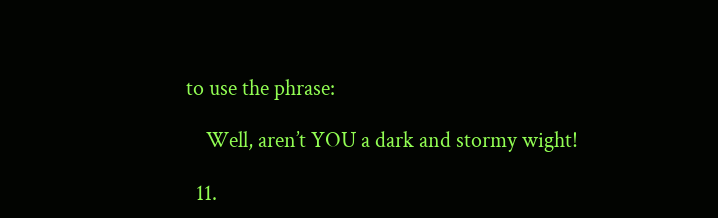to use the phrase:

    Well, aren’t YOU a dark and stormy wight!

  11.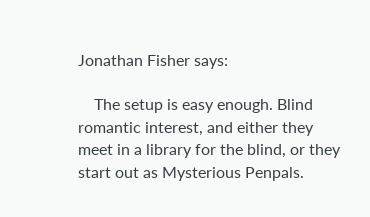Jonathan Fisher says:

    The setup is easy enough. Blind romantic interest, and either they meet in a library for the blind, or they start out as Mysterious Penpals.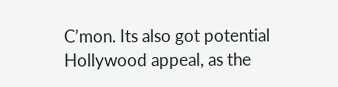C’mon. Its also got potential Hollywood appeal, as the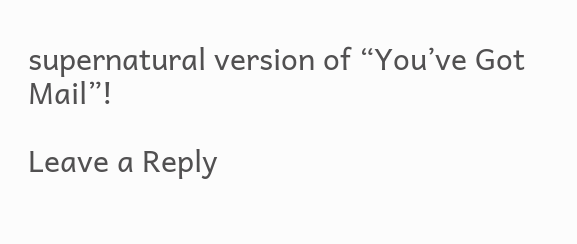supernatural version of “You’ve Got Mail”!

Leave a Reply